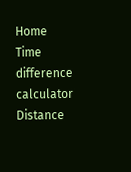Home Time difference calculator Distance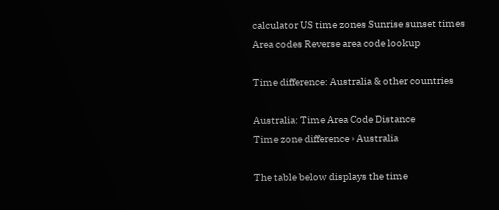calculator US time zones Sunrise sunset times Area codes Reverse area code lookup

Time difference: Australia & other countries

Australia: Time Area Code Distance
Time zone difference › Australia

The table below displays the time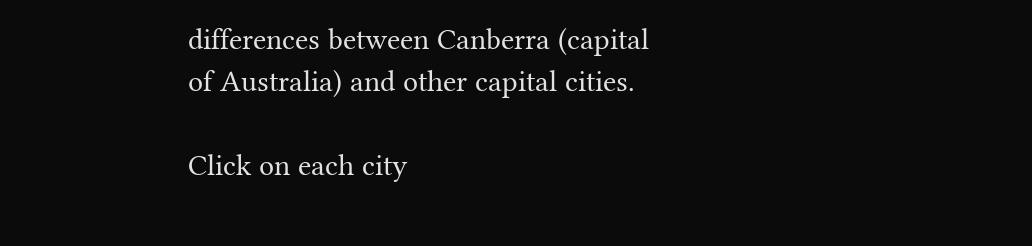differences between Canberra (capital of Australia) and other capital cities.

Click on each city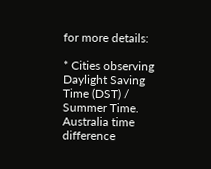for more details:

* Cities observing Daylight Saving Time (DST) / Summer Time.
Australia time difference